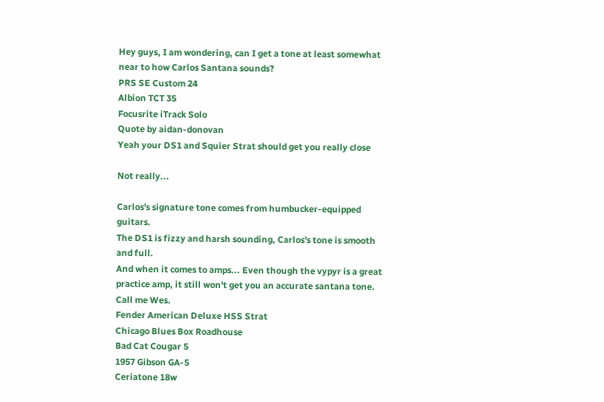Hey guys, I am wondering, can I get a tone at least somewhat near to how Carlos Santana sounds?
PRS SE Custom 24
Albion TCT 35
Focusrite iTrack Solo
Quote by aidan-donovan
Yeah your DS1 and Squier Strat should get you really close

Not really...

Carlos's signature tone comes from humbucker-equipped guitars.
The DS1 is fizzy and harsh sounding, Carlos's tone is smooth and full.
And when it comes to amps... Even though the vypyr is a great practice amp, it still won't get you an accurate santana tone.
Call me Wes.
Fender American Deluxe HSS Strat
Chicago Blues Box Roadhouse
Bad Cat Cougar 5
1957 Gibson GA-5
Ceriatone 18w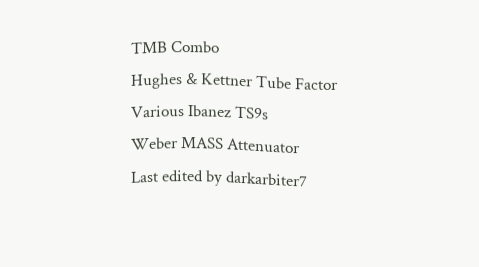TMB Combo
Hughes & Kettner Tube Factor
Various Ibanez TS9s
Weber MASS Attenuator
Last edited by darkarbiter7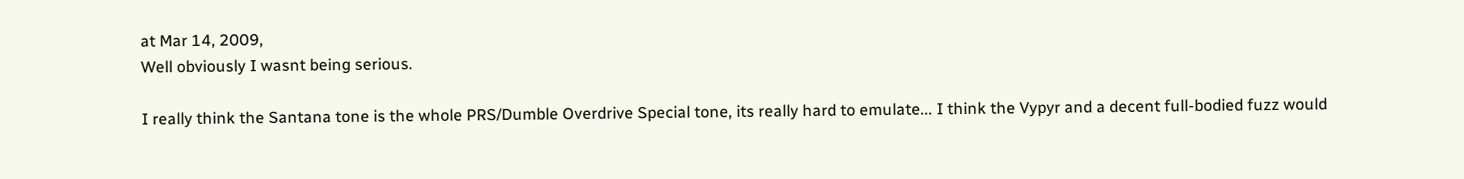at Mar 14, 2009,
Well obviously I wasnt being serious.

I really think the Santana tone is the whole PRS/Dumble Overdrive Special tone, its really hard to emulate... I think the Vypyr and a decent full-bodied fuzz would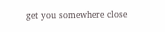get you somewhere close